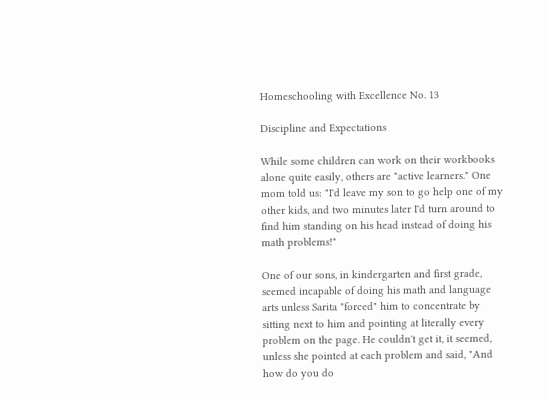Homeschooling with Excellence No. 13

Discipline and Expectations

While some children can work on their workbooks alone quite easily, others are "active learners." One mom told us: "I'd leave my son to go help one of my other kids, and two minutes later I'd turn around to find him standing on his head instead of doing his math problems!"

One of our sons, in kindergarten and first grade, seemed incapable of doing his math and language arts unless Sarita "forced" him to concentrate by sitting next to him and pointing at literally every problem on the page. He couldn't get it, it seemed, unless she pointed at each problem and said, "And how do you do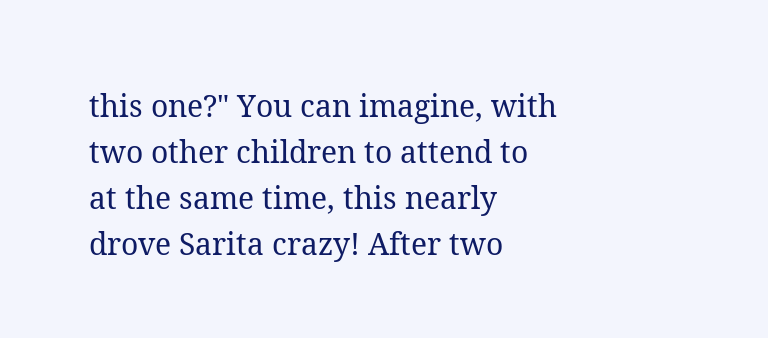this one?" You can imagine, with two other children to attend to at the same time, this nearly drove Sarita crazy! After two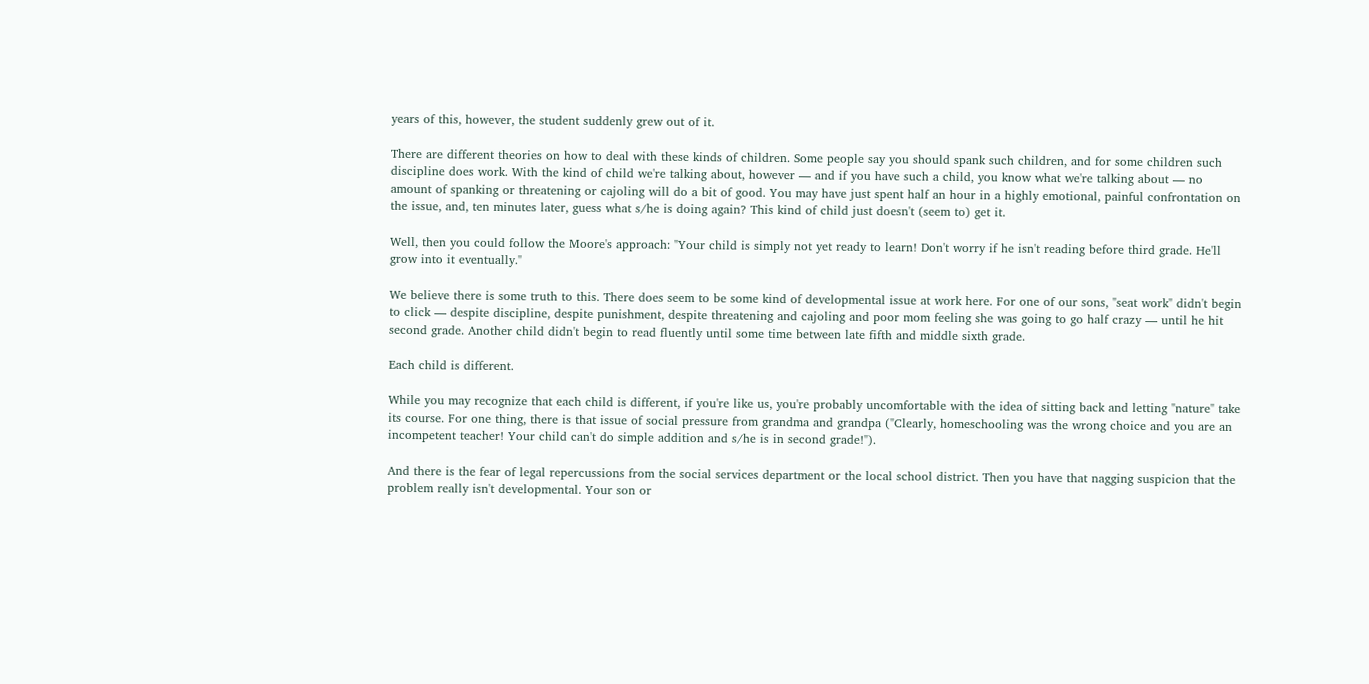years of this, however, the student suddenly grew out of it.

There are different theories on how to deal with these kinds of children. Some people say you should spank such children, and for some children such discipline does work. With the kind of child we're talking about, however — and if you have such a child, you know what we're talking about — no amount of spanking or threatening or cajoling will do a bit of good. You may have just spent half an hour in a highly emotional, painful confrontation on the issue, and, ten minutes later, guess what s/he is doing again? This kind of child just doesn't (seem to) get it.

Well, then you could follow the Moore's approach: "Your child is simply not yet ready to learn! Don't worry if he isn't reading before third grade. He'll grow into it eventually."

We believe there is some truth to this. There does seem to be some kind of developmental issue at work here. For one of our sons, "seat work" didn't begin to click — despite discipline, despite punishment, despite threatening and cajoling and poor mom feeling she was going to go half crazy — until he hit second grade. Another child didn't begin to read fluently until some time between late fifth and middle sixth grade.

Each child is different.

While you may recognize that each child is different, if you're like us, you're probably uncomfortable with the idea of sitting back and letting "nature" take its course. For one thing, there is that issue of social pressure from grandma and grandpa ("Clearly, homeschooling was the wrong choice and you are an incompetent teacher! Your child can't do simple addition and s/he is in second grade!").

And there is the fear of legal repercussions from the social services department or the local school district. Then you have that nagging suspicion that the problem really isn't developmental. Your son or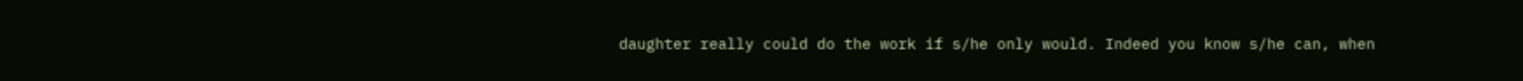daughter really could do the work if s/he only would. Indeed you know s/he can, when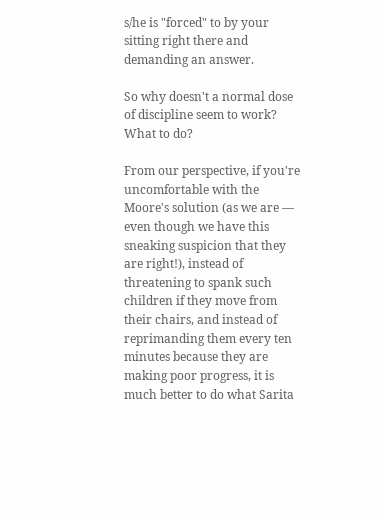s/he is "forced" to by your sitting right there and demanding an answer.

So why doesn't a normal dose of discipline seem to work? What to do?

From our perspective, if you're uncomfortable with the Moore's solution (as we are — even though we have this sneaking suspicion that they are right!), instead of threatening to spank such children if they move from their chairs, and instead of reprimanding them every ten minutes because they are making poor progress, it is much better to do what Sarita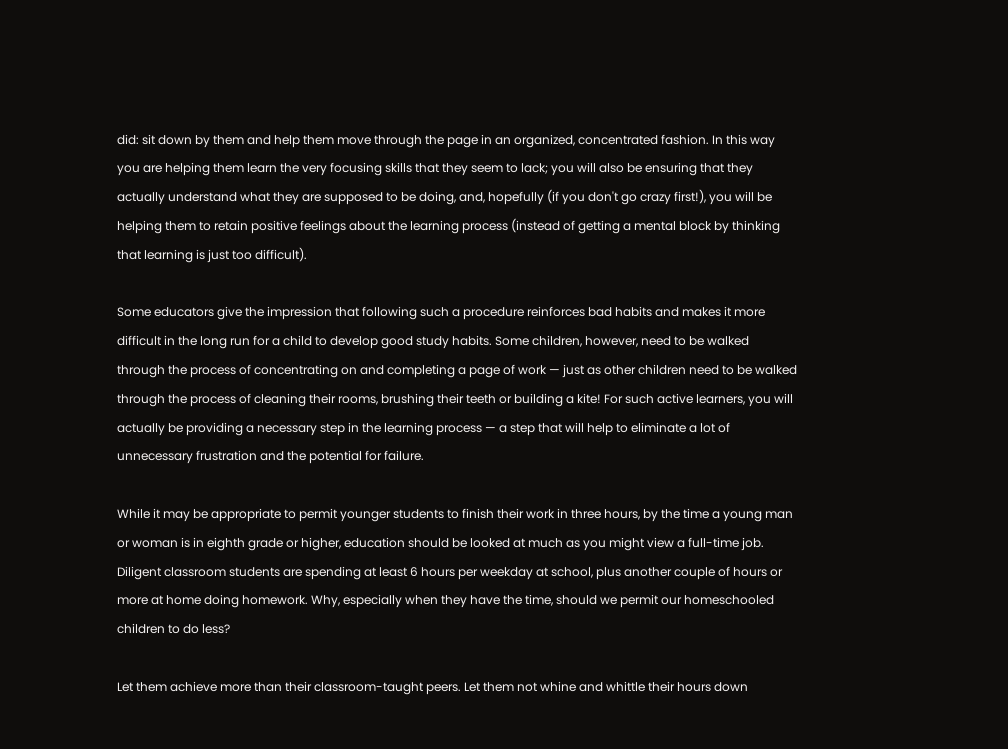did: sit down by them and help them move through the page in an organized, concentrated fashion. In this way you are helping them learn the very focusing skills that they seem to lack; you will also be ensuring that they actually understand what they are supposed to be doing, and, hopefully (if you don't go crazy first!), you will be helping them to retain positive feelings about the learning process (instead of getting a mental block by thinking that learning is just too difficult).

Some educators give the impression that following such a procedure reinforces bad habits and makes it more difficult in the long run for a child to develop good study habits. Some children, however, need to be walked through the process of concentrating on and completing a page of work — just as other children need to be walked through the process of cleaning their rooms, brushing their teeth or building a kite! For such active learners, you will actually be providing a necessary step in the learning process — a step that will help to eliminate a lot of unnecessary frustration and the potential for failure.

While it may be appropriate to permit younger students to finish their work in three hours, by the time a young man or woman is in eighth grade or higher, education should be looked at much as you might view a full-time job. Diligent classroom students are spending at least 6 hours per weekday at school, plus another couple of hours or more at home doing homework. Why, especially when they have the time, should we permit our homeschooled children to do less?

Let them achieve more than their classroom-taught peers. Let them not whine and whittle their hours down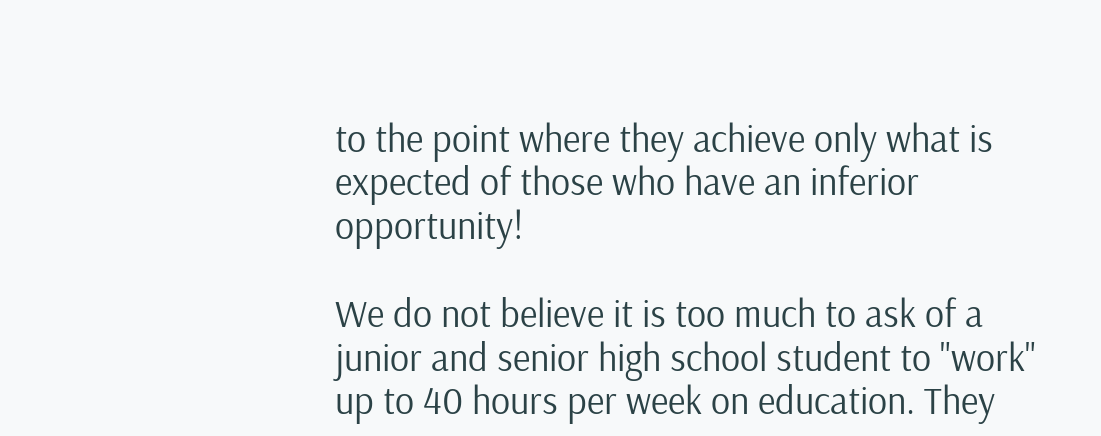to the point where they achieve only what is expected of those who have an inferior opportunity!

We do not believe it is too much to ask of a junior and senior high school student to "work" up to 40 hours per week on education. They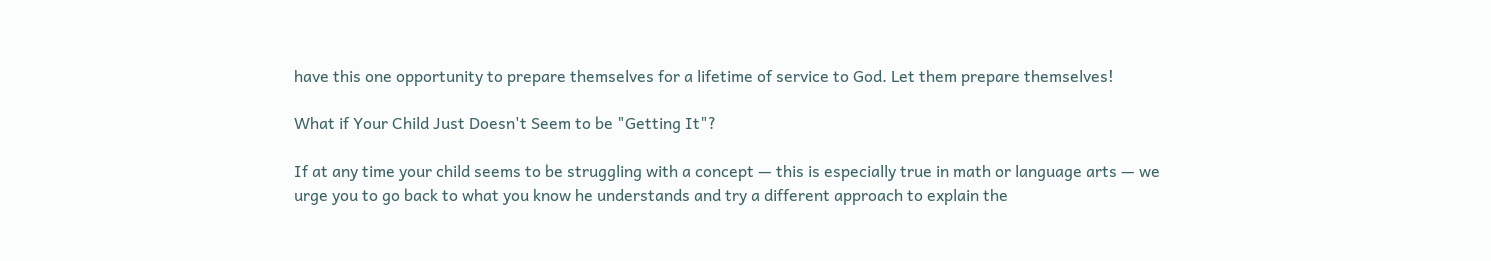have this one opportunity to prepare themselves for a lifetime of service to God. Let them prepare themselves!

What if Your Child Just Doesn't Seem to be "Getting It"?

If at any time your child seems to be struggling with a concept — this is especially true in math or language arts — we urge you to go back to what you know he understands and try a different approach to explain the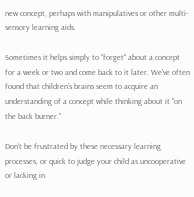new concept, perhaps with manipulatives or other multi-sensory learning aids.

Sometimes it helps simply to "forget" about a concept for a week or two and come back to it later. We've often found that children's brains seem to acquire an understanding of a concept while thinking about it "on the back burner."

Don't be frustrated by these necessary learning processes, or quick to judge your child as uncooperative or lacking in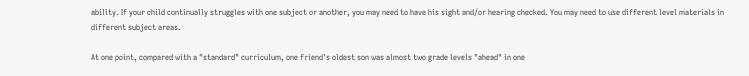ability. If your child continually struggles with one subject or another, you may need to have his sight and/or hearing checked. You may need to use different level materials in different subject areas.

At one point, compared with a "standard" curriculum, one friend's oldest son was almost two grade levels "ahead" in one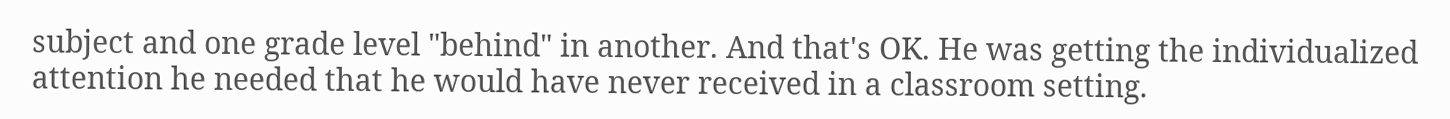subject and one grade level "behind" in another. And that's OK. He was getting the individualized attention he needed that he would have never received in a classroom setting.